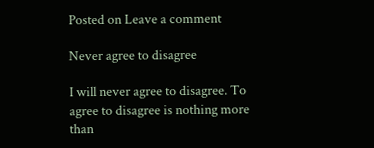Posted on Leave a comment

Never agree to disagree

I will never agree to disagree. To agree to disagree is nothing more than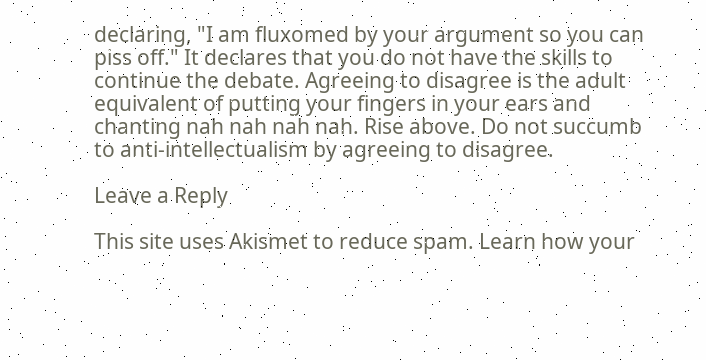declaring, "I am fluxomed by your argument so you can piss off." It declares that you do not have the skills to continue the debate. Agreeing to disagree is the adult equivalent of putting your fingers in your ears and chanting nah nah nah nah. Rise above. Do not succumb to anti-intellectualism by agreeing to disagree.

Leave a Reply

This site uses Akismet to reduce spam. Learn how your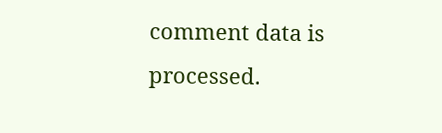comment data is processed.